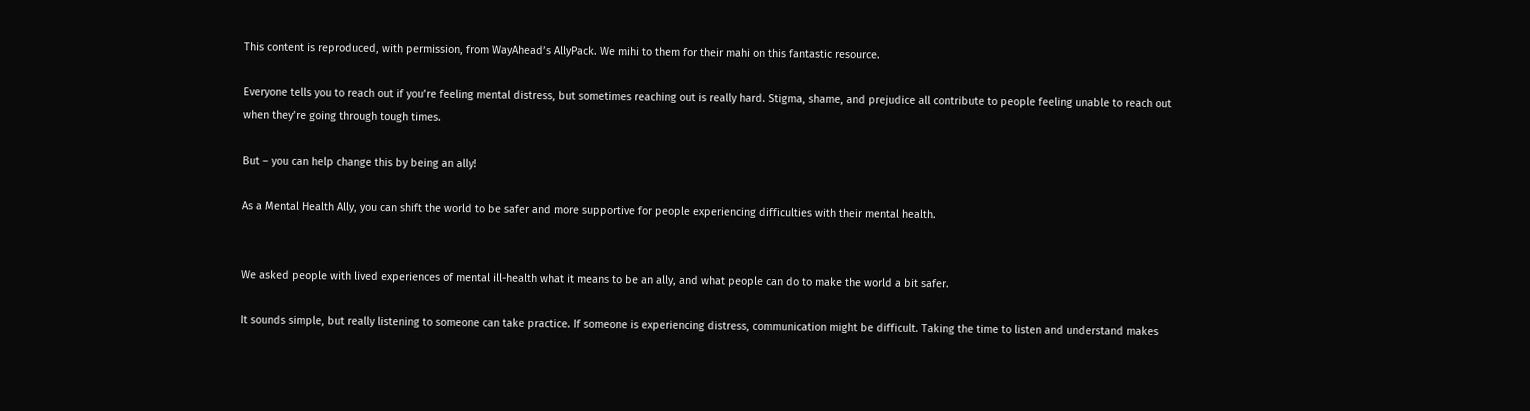This content is reproduced, with permission, from WayAhead’s AllyPack. We mihi to them for their mahi on this fantastic resource.

Everyone tells you to reach out if you’re feeling mental distress, but sometimes reaching out is really hard. Stigma, shame, and prejudice all contribute to people feeling unable to reach out when they’re going through tough times.

But – you can help change this by being an ally!

As a Mental Health Ally, you can shift the world to be safer and more supportive for people experiencing difficulties with their mental health.


We asked people with lived experiences of mental ill-health what it means to be an ally, and what people can do to make the world a bit safer.

It sounds simple, but really listening to someone can take practice. If someone is experiencing distress, communication might be difficult. Taking the time to listen and understand makes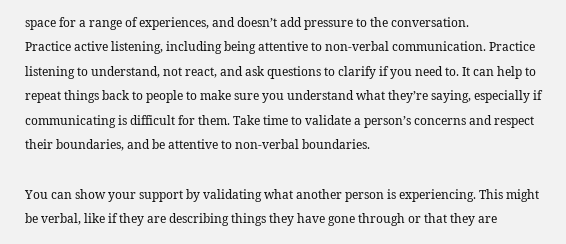space for a range of experiences, and doesn’t add pressure to the conversation.
Practice active listening, including being attentive to non-verbal communication. Practice listening to understand, not react, and ask questions to clarify if you need to. It can help to repeat things back to people to make sure you understand what they’re saying, especially if communicating is difficult for them. Take time to validate a person’s concerns and respect their boundaries, and be attentive to non-verbal boundaries.

You can show your support by validating what another person is experiencing. This might be verbal, like if they are describing things they have gone through or that they are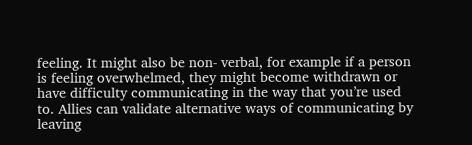feeling. It might also be non- verbal, for example if a person is feeling overwhelmed, they might become withdrawn or have difficulty communicating in the way that you’re used to. Allies can validate alternative ways of communicating by leaving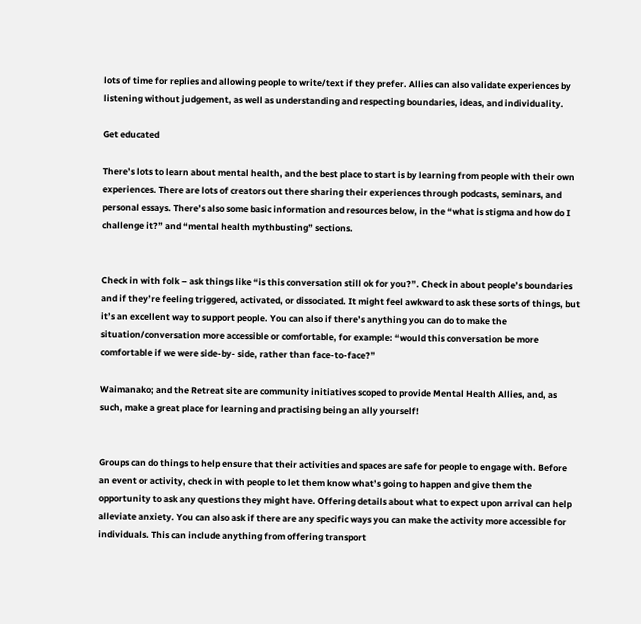lots of time for replies and allowing people to write/text if they prefer. Allies can also validate experiences by listening without judgement, as well as understanding and respecting boundaries, ideas, and individuality.

Get educated

There’s lots to learn about mental health, and the best place to start is by learning from people with their own experiences. There are lots of creators out there sharing their experiences through podcasts, seminars, and personal essays. There’s also some basic information and resources below, in the “what is stigma and how do I challenge it?” and “mental health mythbusting” sections.


Check in with folk – ask things like “is this conversation still ok for you?”. Check in about people’s boundaries and if they’re feeling triggered, activated, or dissociated. It might feel awkward to ask these sorts of things, but it’s an excellent way to support people. You can also if there’s anything you can do to make the situation/conversation more accessible or comfortable, for example: “would this conversation be more comfortable if we were side-by- side, rather than face-to-face?”

Waimanako; and the Retreat site are community initiatives scoped to provide Mental Health Allies, and, as such, make a great place for learning and practising being an ally yourself!


Groups can do things to help ensure that their activities and spaces are safe for people to engage with. Before an event or activity, check in with people to let them know what’s going to happen and give them the opportunity to ask any questions they might have. Offering details about what to expect upon arrival can help alleviate anxiety. You can also ask if there are any specific ways you can make the activity more accessible for individuals. This can include anything from offering transport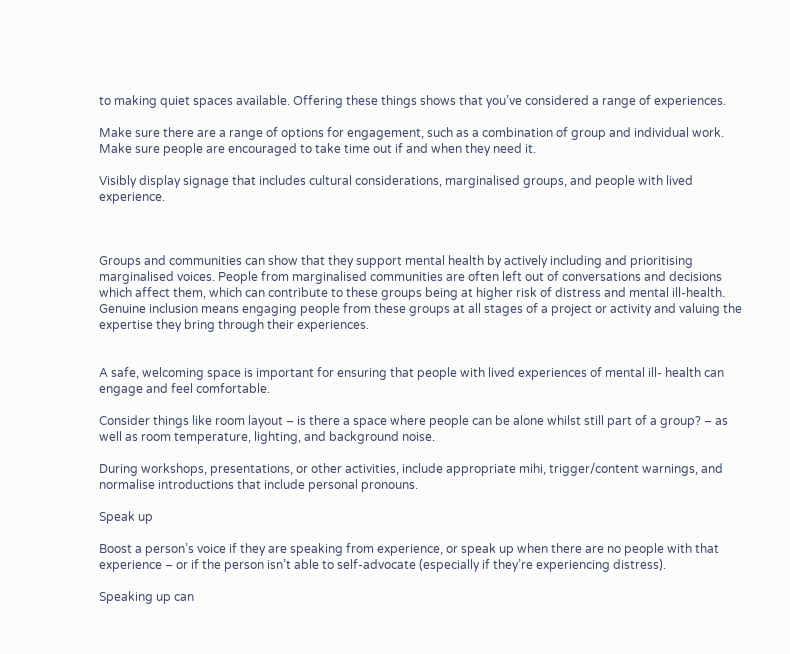to making quiet spaces available. Offering these things shows that you’ve considered a range of experiences.

Make sure there are a range of options for engagement, such as a combination of group and individual work. Make sure people are encouraged to take time out if and when they need it.

Visibly display signage that includes cultural considerations, marginalised groups, and people with lived experience.



Groups and communities can show that they support mental health by actively including and prioritising marginalised voices. People from marginalised communities are often left out of conversations and decisions which affect them, which can contribute to these groups being at higher risk of distress and mental ill-health. Genuine inclusion means engaging people from these groups at all stages of a project or activity and valuing the expertise they bring through their experiences.


A safe, welcoming space is important for ensuring that people with lived experiences of mental ill- health can engage and feel comfortable.

Consider things like room layout – is there a space where people can be alone whilst still part of a group? – as well as room temperature, lighting, and background noise.

During workshops, presentations, or other activities, include appropriate mihi, trigger/content warnings, and normalise introductions that include personal pronouns.

Speak up

Boost a person’s voice if they are speaking from experience, or speak up when there are no people with that experience – or if the person isn’t able to self-advocate (especially if they’re experiencing distress).

Speaking up can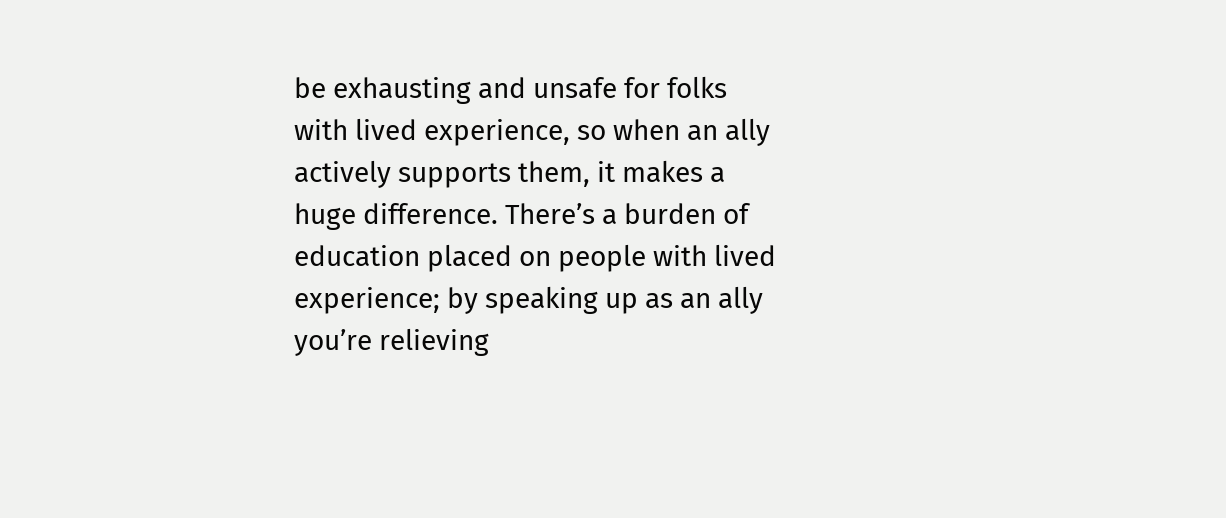be exhausting and unsafe for folks with lived experience, so when an ally actively supports them, it makes a huge difference. There’s a burden of education placed on people with lived experience; by speaking up as an ally you’re relieving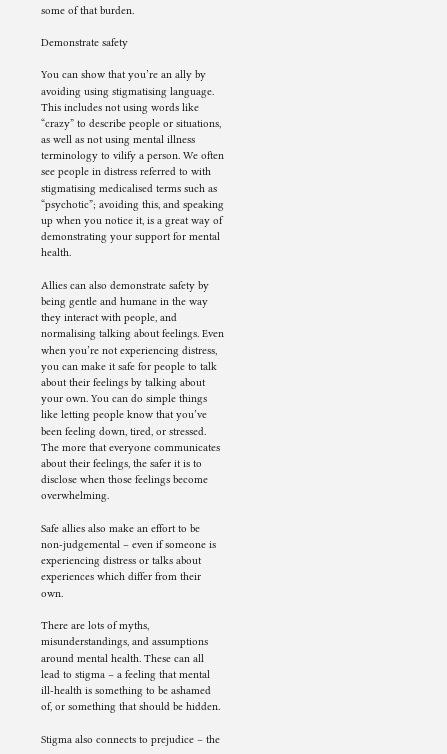some of that burden.

Demonstrate safety

You can show that you’re an ally by avoiding using stigmatising language. This includes not using words like “crazy” to describe people or situations, as well as not using mental illness terminology to vilify a person. We often see people in distress referred to with stigmatising medicalised terms such as “psychotic”; avoiding this, and speaking up when you notice it, is a great way of demonstrating your support for mental health.

Allies can also demonstrate safety by being gentle and humane in the way they interact with people, and normalising talking about feelings. Even when you’re not experiencing distress, you can make it safe for people to talk about their feelings by talking about your own. You can do simple things like letting people know that you’ve been feeling down, tired, or stressed. The more that everyone communicates about their feelings, the safer it is to disclose when those feelings become overwhelming.

Safe allies also make an effort to be non-judgemental – even if someone is experiencing distress or talks about experiences which differ from their own.

There are lots of myths, misunderstandings, and assumptions around mental health. These can all lead to stigma – a feeling that mental ill-health is something to be ashamed of, or something that should be hidden.

Stigma also connects to prejudice – the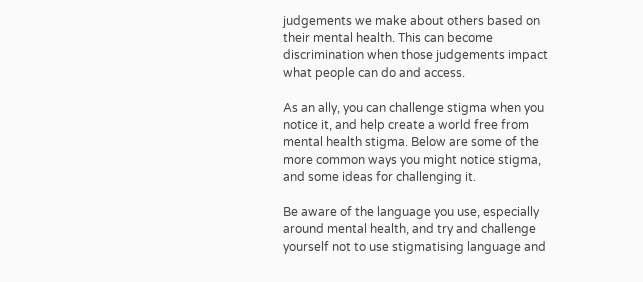judgements we make about others based on their mental health. This can become discrimination when those judgements impact what people can do and access.

As an ally, you can challenge stigma when you notice it, and help create a world free from mental health stigma. Below are some of the more common ways you might notice stigma, and some ideas for challenging it.

Be aware of the language you use, especially around mental health, and try and challenge yourself not to use stigmatising language and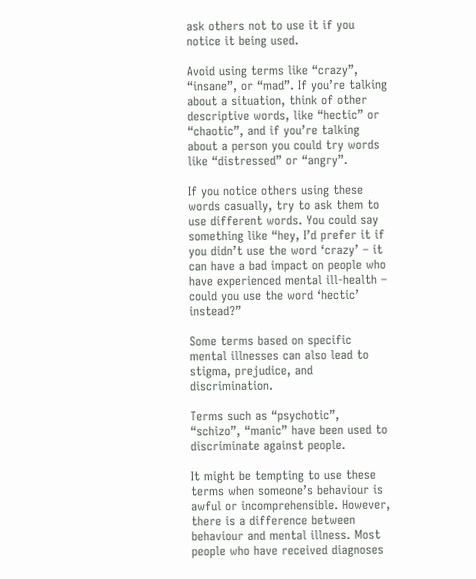ask others not to use it if you notice it being used.

Avoid using terms like “crazy”, “insane”, or “mad”. If you’re talking about a situation, think of other descriptive words, like “hectic” or “chaotic”, and if you’re talking about a person you could try words like “distressed” or “angry”.

If you notice others using these words casually, try to ask them to use different words. You could say something like “hey, I’d prefer it if you didn’t use the word ‘crazy’ – it can have a bad impact on people who have experienced mental ill-health – could you use the word ‘hectic’ instead?”

Some terms based on specific mental illnesses can also lead to stigma, prejudice, and discrimination.

Terms such as “psychotic”, “schizo”, “manic” have been used to discriminate against people.

It might be tempting to use these terms when someone’s behaviour is awful or incomprehensible. However, there is a difference between behaviour and mental illness. Most people who have received diagnoses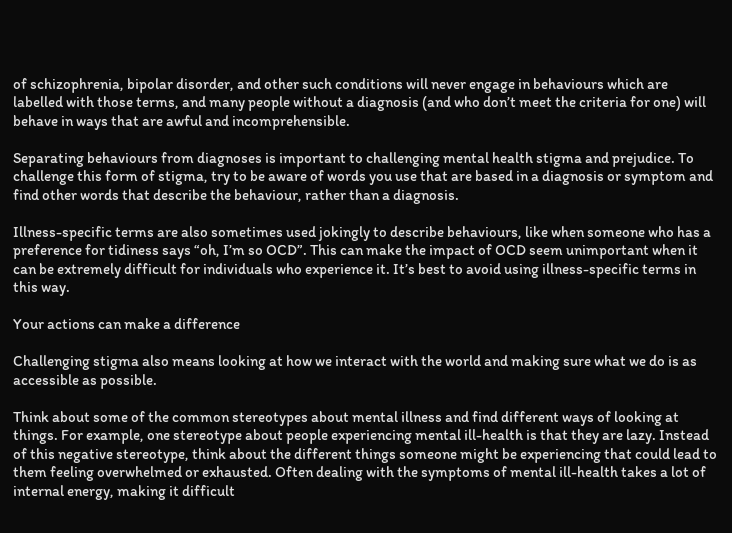of schizophrenia, bipolar disorder, and other such conditions will never engage in behaviours which are labelled with those terms, and many people without a diagnosis (and who don’t meet the criteria for one) will behave in ways that are awful and incomprehensible.

Separating behaviours from diagnoses is important to challenging mental health stigma and prejudice. To challenge this form of stigma, try to be aware of words you use that are based in a diagnosis or symptom and find other words that describe the behaviour, rather than a diagnosis.

Illness-specific terms are also sometimes used jokingly to describe behaviours, like when someone who has a preference for tidiness says “oh, I’m so OCD”. This can make the impact of OCD seem unimportant when it can be extremely difficult for individuals who experience it. It’s best to avoid using illness-specific terms in this way.

Your actions can make a difference

Challenging stigma also means looking at how we interact with the world and making sure what we do is as accessible as possible.

Think about some of the common stereotypes about mental illness and find different ways of looking at things. For example, one stereotype about people experiencing mental ill-health is that they are lazy. Instead of this negative stereotype, think about the different things someone might be experiencing that could lead to them feeling overwhelmed or exhausted. Often dealing with the symptoms of mental ill-health takes a lot of internal energy, making it difficult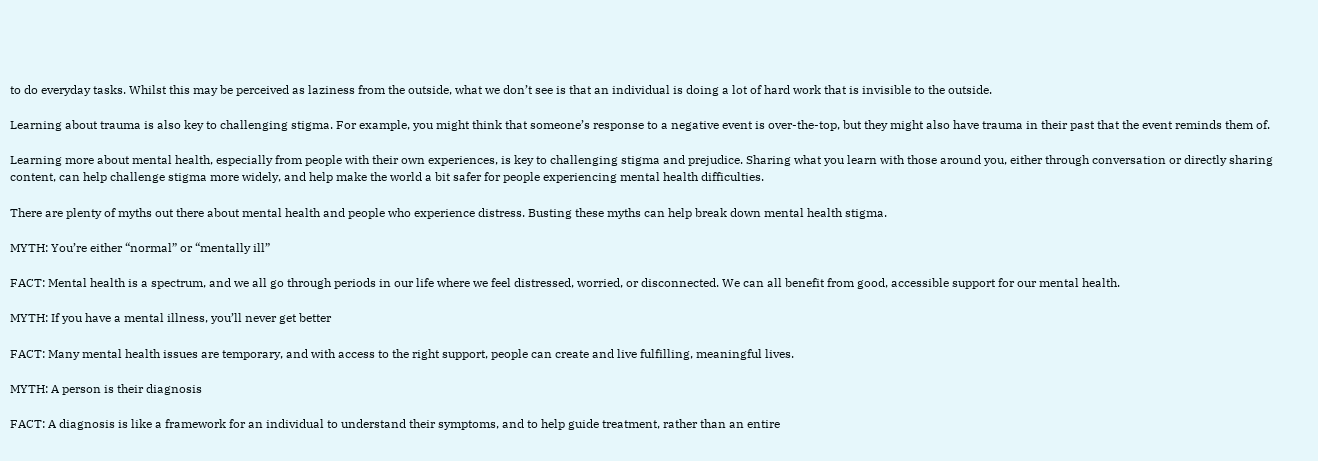to do everyday tasks. Whilst this may be perceived as laziness from the outside, what we don’t see is that an individual is doing a lot of hard work that is invisible to the outside.

Learning about trauma is also key to challenging stigma. For example, you might think that someone’s response to a negative event is over-the-top, but they might also have trauma in their past that the event reminds them of.

Learning more about mental health, especially from people with their own experiences, is key to challenging stigma and prejudice. Sharing what you learn with those around you, either through conversation or directly sharing content, can help challenge stigma more widely, and help make the world a bit safer for people experiencing mental health difficulties.

There are plenty of myths out there about mental health and people who experience distress. Busting these myths can help break down mental health stigma.

MYTH: You’re either “normal” or “mentally ill”

FACT: Mental health is a spectrum, and we all go through periods in our life where we feel distressed, worried, or disconnected. We can all benefit from good, accessible support for our mental health.

MYTH: If you have a mental illness, you’ll never get better

FACT: Many mental health issues are temporary, and with access to the right support, people can create and live fulfilling, meaningful lives.

MYTH: A person is their diagnosis

FACT: A diagnosis is like a framework for an individual to understand their symptoms, and to help guide treatment, rather than an entire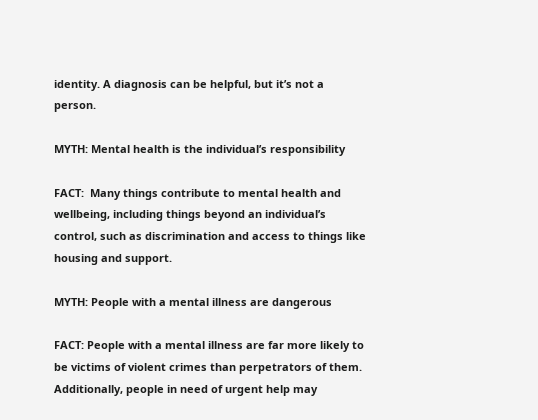identity. A diagnosis can be helpful, but it’s not a person.

MYTH: Mental health is the individual’s responsibility

FACT:  Many things contribute to mental health and wellbeing, including things beyond an individual’s control, such as discrimination and access to things like housing and support.

MYTH: People with a mental illness are dangerous

FACT: People with a mental illness are far more likely to be victims of violent crimes than perpetrators of them. Additionally, people in need of urgent help may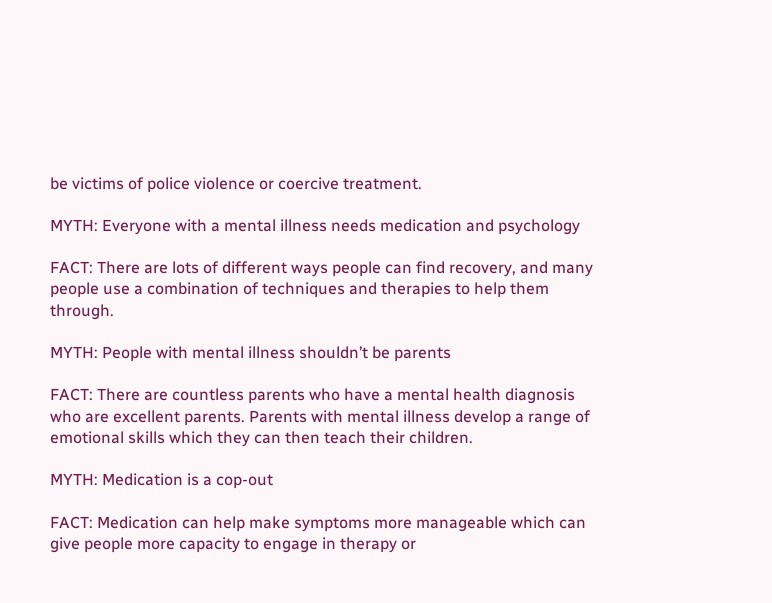be victims of police violence or coercive treatment.

MYTH: Everyone with a mental illness needs medication and psychology

FACT: There are lots of different ways people can find recovery, and many people use a combination of techniques and therapies to help them through.

MYTH: People with mental illness shouldn’t be parents

FACT: There are countless parents who have a mental health diagnosis who are excellent parents. Parents with mental illness develop a range of emotional skills which they can then teach their children.

MYTH: Medication is a cop-out

FACT: Medication can help make symptoms more manageable which can give people more capacity to engage in therapy or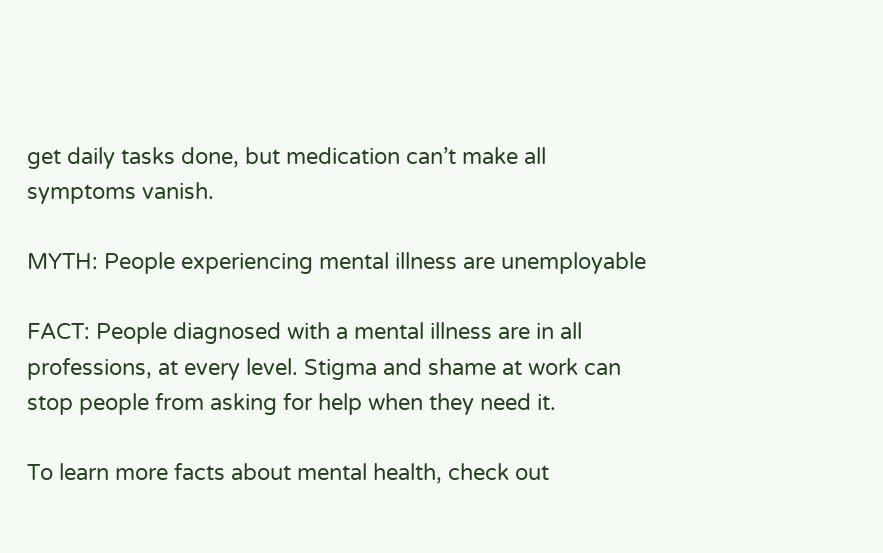get daily tasks done, but medication can’t make all symptoms vanish.

MYTH: People experiencing mental illness are unemployable

FACT: People diagnosed with a mental illness are in all professions, at every level. Stigma and shame at work can stop people from asking for help when they need it.

To learn more facts about mental health, check out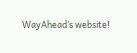WayAhead’s website!